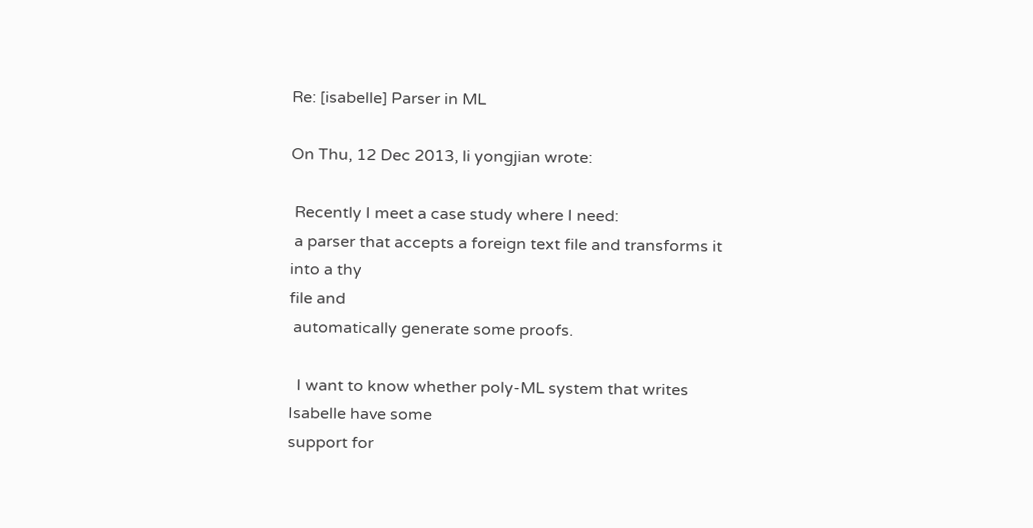Re: [isabelle] Parser in ML

On Thu, 12 Dec 2013, li yongjian wrote:

 Recently I meet a case study where I need:
 a parser that accepts a foreign text file and transforms it into a thy
file and
 automatically generate some proofs.

  I want to know whether poly-ML system that writes Isabelle have some
support for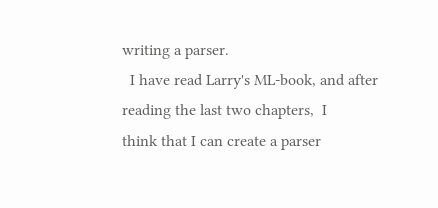writing a parser.
  I have read Larry's ML-book, and after reading the last two chapters,  I
think that I can create a parser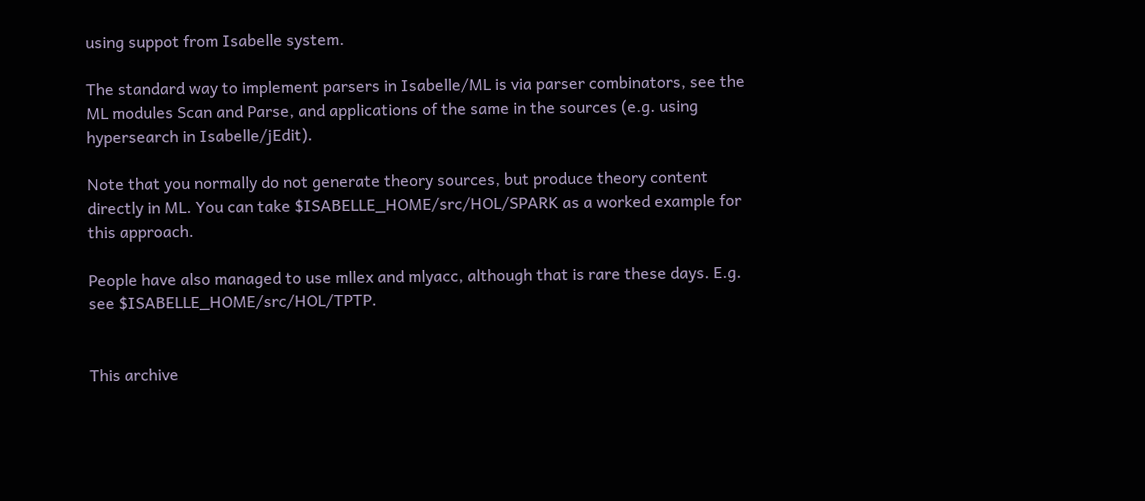using suppot from Isabelle system.

The standard way to implement parsers in Isabelle/ML is via parser combinators, see the ML modules Scan and Parse, and applications of the same in the sources (e.g. using hypersearch in Isabelle/jEdit).

Note that you normally do not generate theory sources, but produce theory content directly in ML. You can take $ISABELLE_HOME/src/HOL/SPARK as a worked example for this approach.

People have also managed to use mllex and mlyacc, although that is rare these days. E.g. see $ISABELLE_HOME/src/HOL/TPTP.


This archive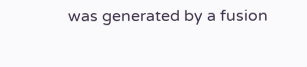was generated by a fusion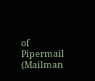of Pipermail (Mailman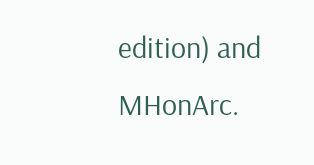edition) and MHonArc.